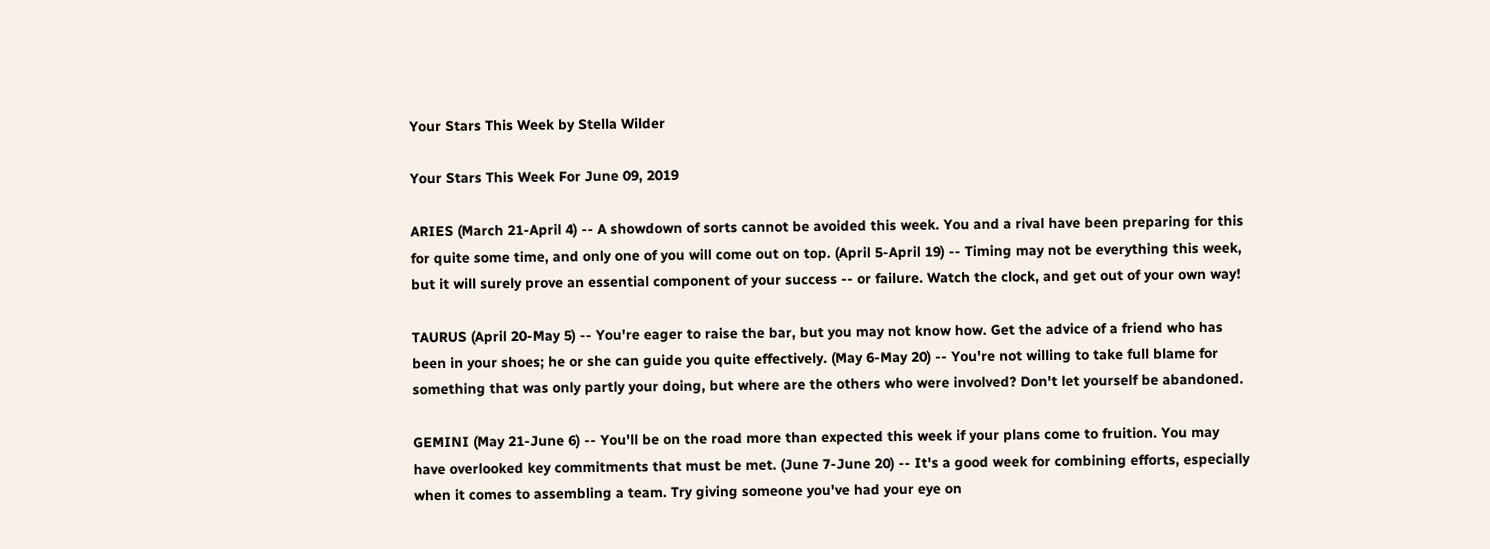Your Stars This Week by Stella Wilder

Your Stars This Week For June 09, 2019

ARIES (March 21-April 4) -- A showdown of sorts cannot be avoided this week. You and a rival have been preparing for this for quite some time, and only one of you will come out on top. (April 5-April 19) -- Timing may not be everything this week, but it will surely prove an essential component of your success -- or failure. Watch the clock, and get out of your own way!

TAURUS (April 20-May 5) -- You're eager to raise the bar, but you may not know how. Get the advice of a friend who has been in your shoes; he or she can guide you quite effectively. (May 6-May 20) -- You're not willing to take full blame for something that was only partly your doing, but where are the others who were involved? Don't let yourself be abandoned.

GEMINI (May 21-June 6) -- You'll be on the road more than expected this week if your plans come to fruition. You may have overlooked key commitments that must be met. (June 7-June 20) -- It's a good week for combining efforts, especially when it comes to assembling a team. Try giving someone you've had your eye on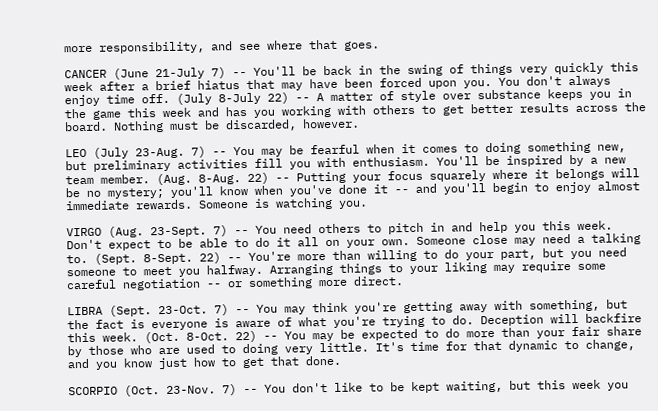more responsibility, and see where that goes.

CANCER (June 21-July 7) -- You'll be back in the swing of things very quickly this week after a brief hiatus that may have been forced upon you. You don't always enjoy time off. (July 8-July 22) -- A matter of style over substance keeps you in the game this week and has you working with others to get better results across the board. Nothing must be discarded, however.

LEO (July 23-Aug. 7) -- You may be fearful when it comes to doing something new, but preliminary activities fill you with enthusiasm. You'll be inspired by a new team member. (Aug. 8-Aug. 22) -- Putting your focus squarely where it belongs will be no mystery; you'll know when you've done it -- and you'll begin to enjoy almost immediate rewards. Someone is watching you.

VIRGO (Aug. 23-Sept. 7) -- You need others to pitch in and help you this week. Don't expect to be able to do it all on your own. Someone close may need a talking to. (Sept. 8-Sept. 22) -- You're more than willing to do your part, but you need someone to meet you halfway. Arranging things to your liking may require some careful negotiation -- or something more direct.

LIBRA (Sept. 23-Oct. 7) -- You may think you're getting away with something, but the fact is everyone is aware of what you're trying to do. Deception will backfire this week. (Oct. 8-Oct. 22) -- You may be expected to do more than your fair share by those who are used to doing very little. It's time for that dynamic to change, and you know just how to get that done.

SCORPIO (Oct. 23-Nov. 7) -- You don't like to be kept waiting, but this week you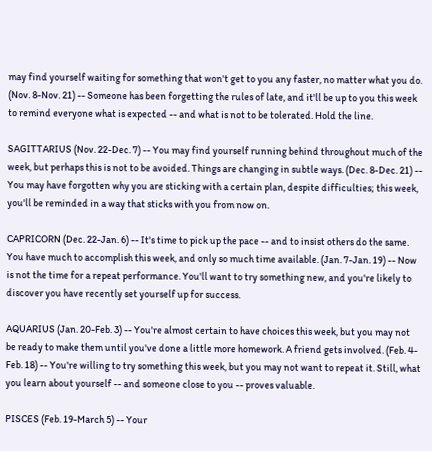may find yourself waiting for something that won't get to you any faster, no matter what you do. (Nov. 8-Nov. 21) -- Someone has been forgetting the rules of late, and it'll be up to you this week to remind everyone what is expected -- and what is not to be tolerated. Hold the line.

SAGITTARIUS (Nov. 22-Dec. 7) -- You may find yourself running behind throughout much of the week, but perhaps this is not to be avoided. Things are changing in subtle ways. (Dec. 8-Dec. 21) -- You may have forgotten why you are sticking with a certain plan, despite difficulties; this week, you'll be reminded in a way that sticks with you from now on.

CAPRICORN (Dec. 22-Jan. 6) -- It's time to pick up the pace -- and to insist others do the same. You have much to accomplish this week, and only so much time available. (Jan. 7-Jan. 19) -- Now is not the time for a repeat performance. You'll want to try something new, and you're likely to discover you have recently set yourself up for success.

AQUARIUS (Jan. 20-Feb. 3) -- You're almost certain to have choices this week, but you may not be ready to make them until you've done a little more homework. A friend gets involved. (Feb. 4-Feb. 18) -- You're willing to try something this week, but you may not want to repeat it. Still, what you learn about yourself -- and someone close to you -- proves valuable.

PISCES (Feb. 19-March 5) -- Your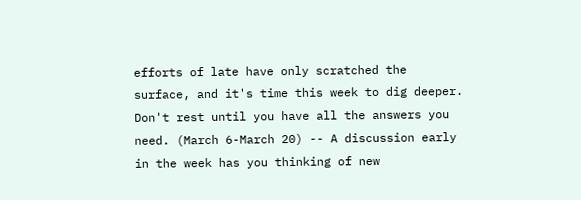efforts of late have only scratched the surface, and it's time this week to dig deeper. Don't rest until you have all the answers you need. (March 6-March 20) -- A discussion early in the week has you thinking of new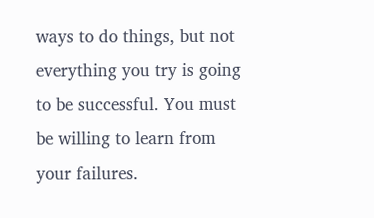ways to do things, but not everything you try is going to be successful. You must be willing to learn from your failures.